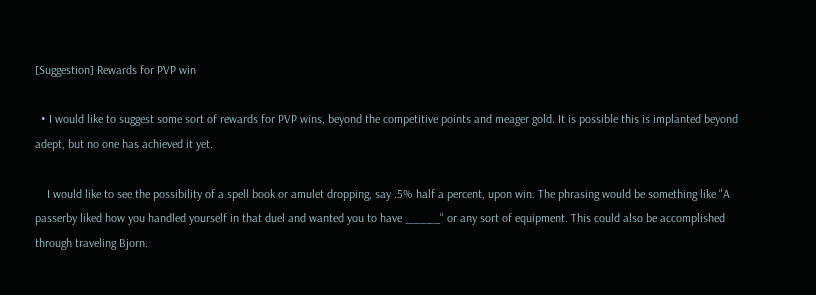[Suggestion] Rewards for PVP win

  • I would like to suggest some sort of rewards for PVP wins, beyond the competitive points and meager gold. It is possible this is implanted beyond adept, but no one has achieved it yet.

    I would like to see the possibility of a spell book or amulet dropping, say .5% half a percent, upon win. The phrasing would be something like "A passerby liked how you handled yourself in that duel and wanted you to have _____" or any sort of equipment. This could also be accomplished through traveling Bjorn.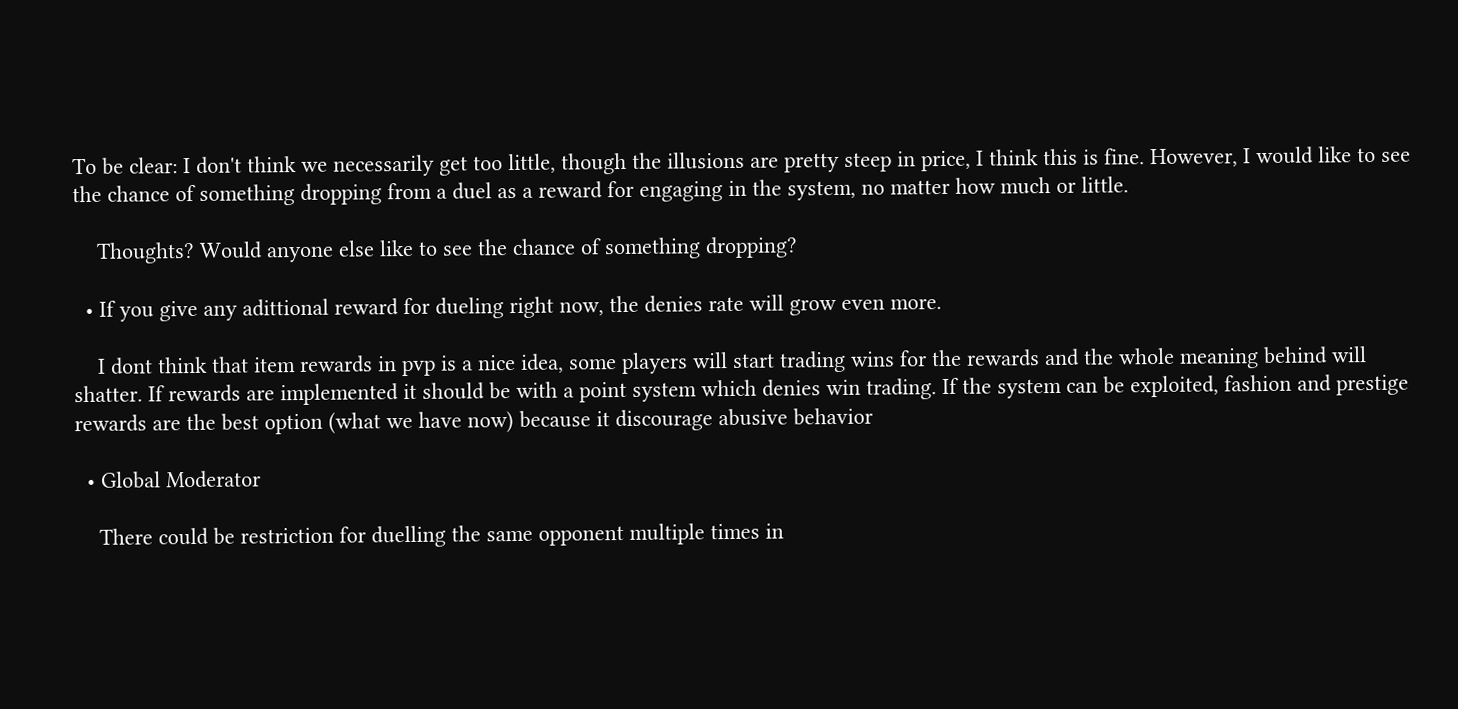To be clear: I don't think we necessarily get too little, though the illusions are pretty steep in price, I think this is fine. However, I would like to see the chance of something dropping from a duel as a reward for engaging in the system, no matter how much or little.

    Thoughts? Would anyone else like to see the chance of something dropping?

  • If you give any adittional reward for dueling right now, the denies rate will grow even more.

    I dont think that item rewards in pvp is a nice idea, some players will start trading wins for the rewards and the whole meaning behind will shatter. If rewards are implemented it should be with a point system which denies win trading. If the system can be exploited, fashion and prestige rewards are the best option (what we have now) because it discourage abusive behavior

  • Global Moderator

    There could be restriction for duelling the same opponent multiple times in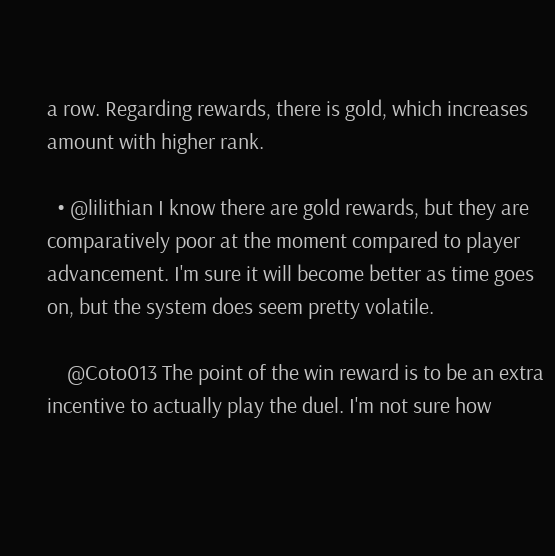a row. Regarding rewards, there is gold, which increases amount with higher rank.

  • @lilithian I know there are gold rewards, but they are comparatively poor at the moment compared to player advancement. I'm sure it will become better as time goes on, but the system does seem pretty volatile.

    @Coto013 The point of the win reward is to be an extra incentive to actually play the duel. I'm not sure how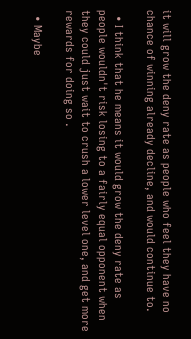it will grow the deny rate as people who feel they have no chance of winning already decline, and would continue to.

  • I think that he means it would grow the deny rate as people wouldn't risk losing to a fairly equal opponent when they could just wait to crush a lower level one, and get more rewards for doing so .

  • Maybe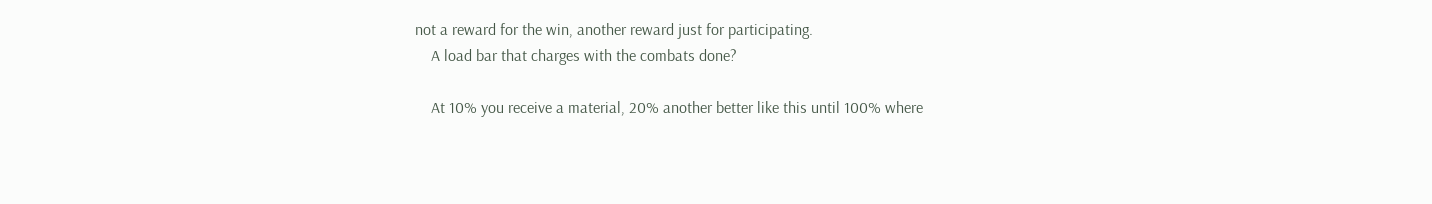not a reward for the win, another reward just for participating.
    A load bar that charges with the combats done?

    At 10% you receive a material, 20% another better like this until 100% where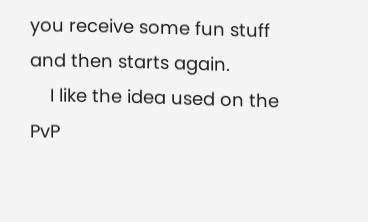you receive some fun stuff and then starts again.
    I like the idea used on the PvP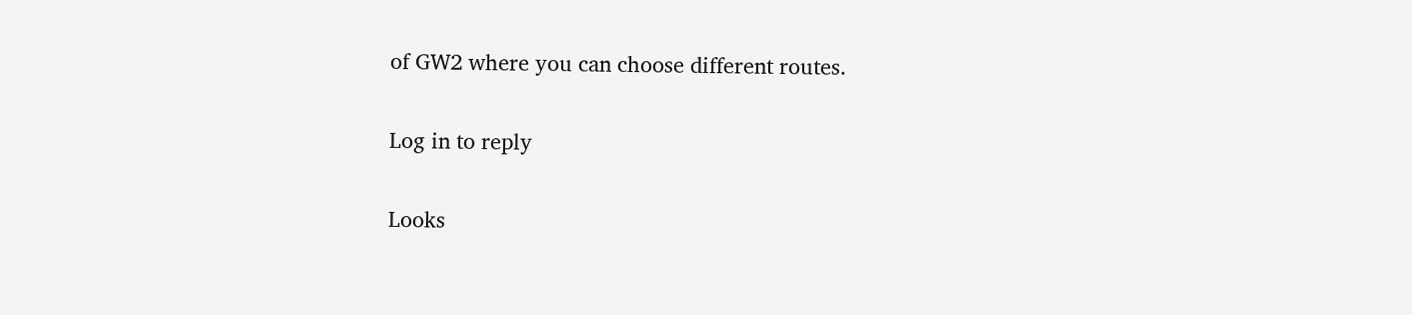of GW2 where you can choose different routes.

Log in to reply

Looks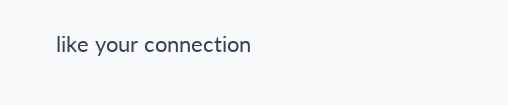like your connection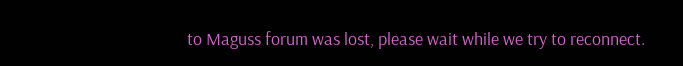to Maguss forum was lost, please wait while we try to reconnect.